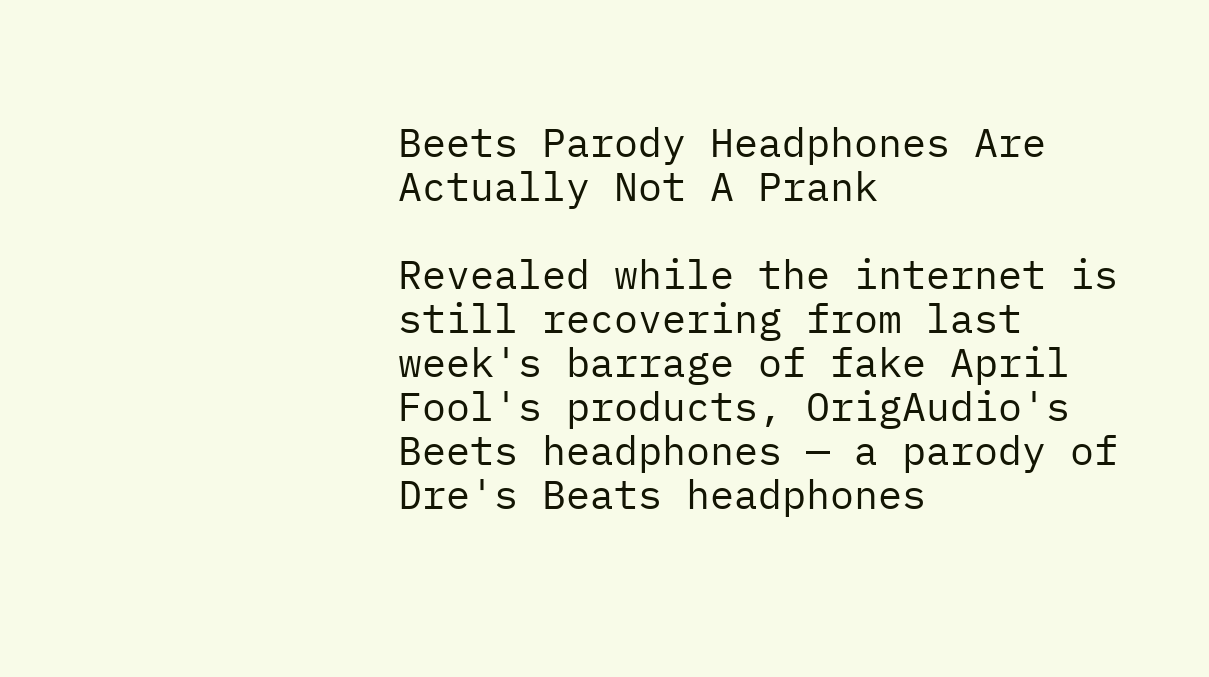Beets Parody Headphones Are Actually Not A Prank

Revealed while the internet is still recovering from last week's barrage of fake April Fool's products, OrigAudio's Beets headphones — a parody of Dre's Beats headphones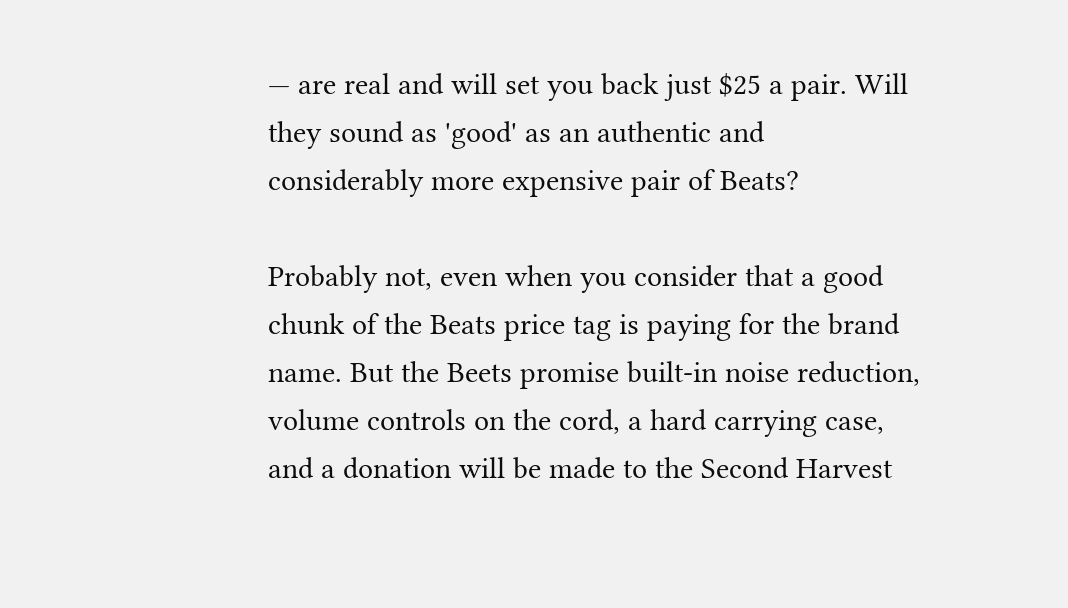— are real and will set you back just $25 a pair. Will they sound as 'good' as an authentic and considerably more expensive pair of Beats?

Probably not, even when you consider that a good chunk of the Beats price tag is paying for the brand name. But the Beets promise built-in noise reduction, volume controls on the cord, a hard carrying case, and a donation will be made to the Second Harvest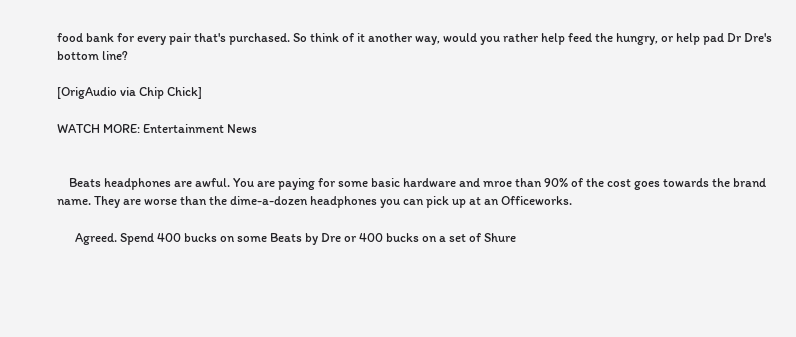food bank for every pair that's purchased. So think of it another way, would you rather help feed the hungry, or help pad Dr Dre's bottom line?

[OrigAudio via Chip Chick]

WATCH MORE: Entertainment News


    Beats headphones are awful. You are paying for some basic hardware and mroe than 90% of the cost goes towards the brand name. They are worse than the dime-a-dozen headphones you can pick up at an Officeworks.

      Agreed. Spend 400 bucks on some Beats by Dre or 400 bucks on a set of Shure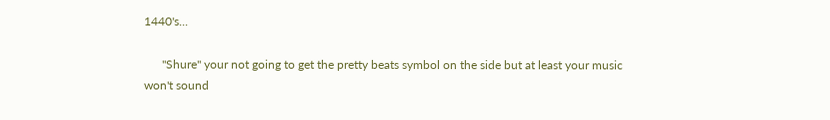1440's...

      "Shure" your not going to get the pretty beats symbol on the side but at least your music won't sound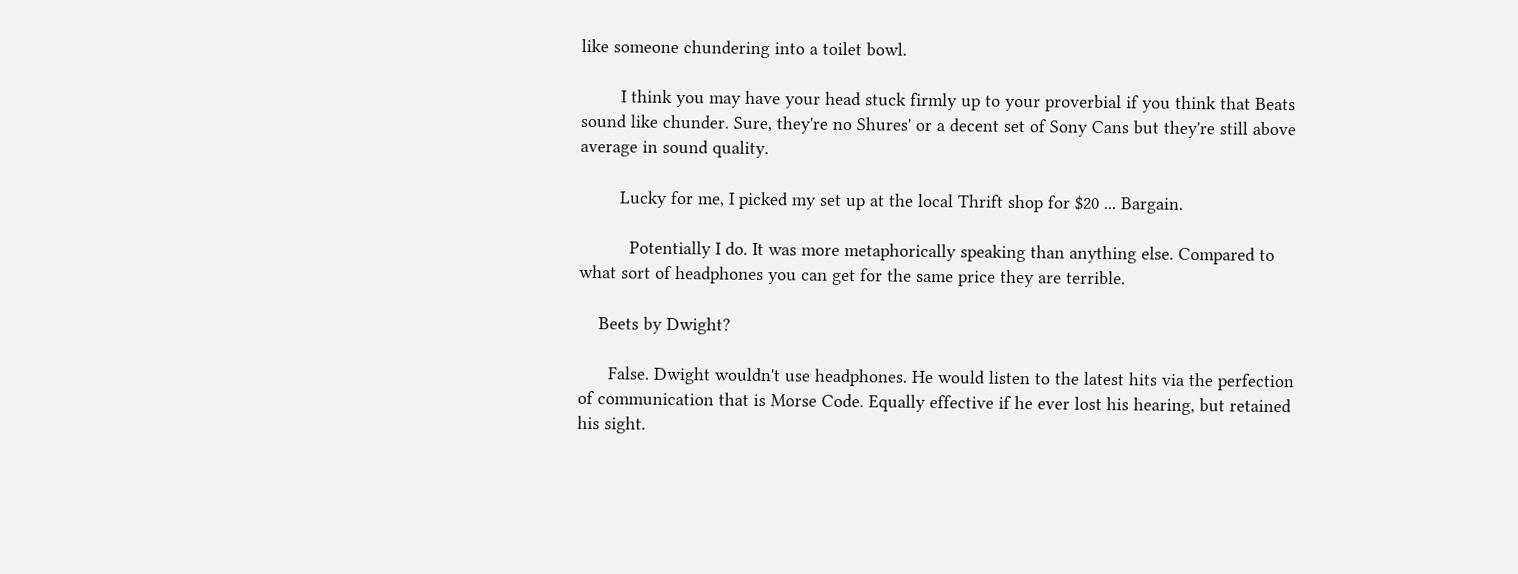like someone chundering into a toilet bowl.

        I think you may have your head stuck firmly up to your proverbial if you think that Beats sound like chunder. Sure, they're no Shures' or a decent set of Sony Cans but they're still above average in sound quality.

        Lucky for me, I picked my set up at the local Thrift shop for $20 ... Bargain.

          Potentially I do. It was more metaphorically speaking than anything else. Compared to what sort of headphones you can get for the same price they are terrible.

    Beets by Dwight?

      False. Dwight wouldn't use headphones. He would listen to the latest hits via the perfection of communication that is Morse Code. Equally effective if he ever lost his hearing, but retained his sight.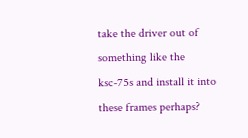take the driver out of something like the ksc-75s and install it into these frames perhaps?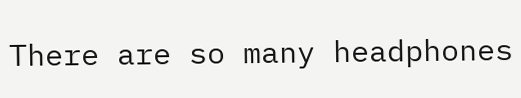There are so many headphones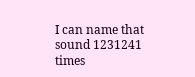I can name that sound 1231241 times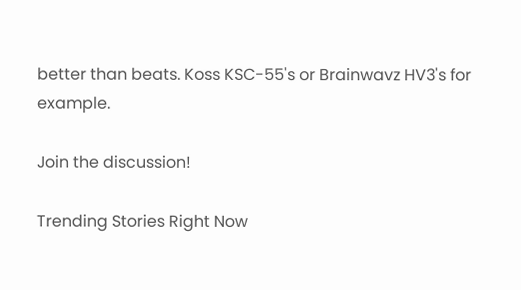better than beats. Koss KSC-55's or Brainwavz HV3's for example.

Join the discussion!

Trending Stories Right Now